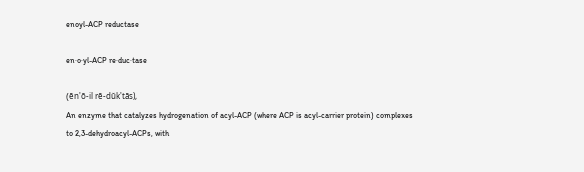enoyl-ACP reductase

en·o·yl-ACP re·duc·tase

(ēn'ō-il rē-dŭk'tās),
An enzyme that catalyzes hydrogenation of acyl-ACP (where ACP is acyl-carrier protein) complexes to 2,3-dehydroacyl-ACPs, with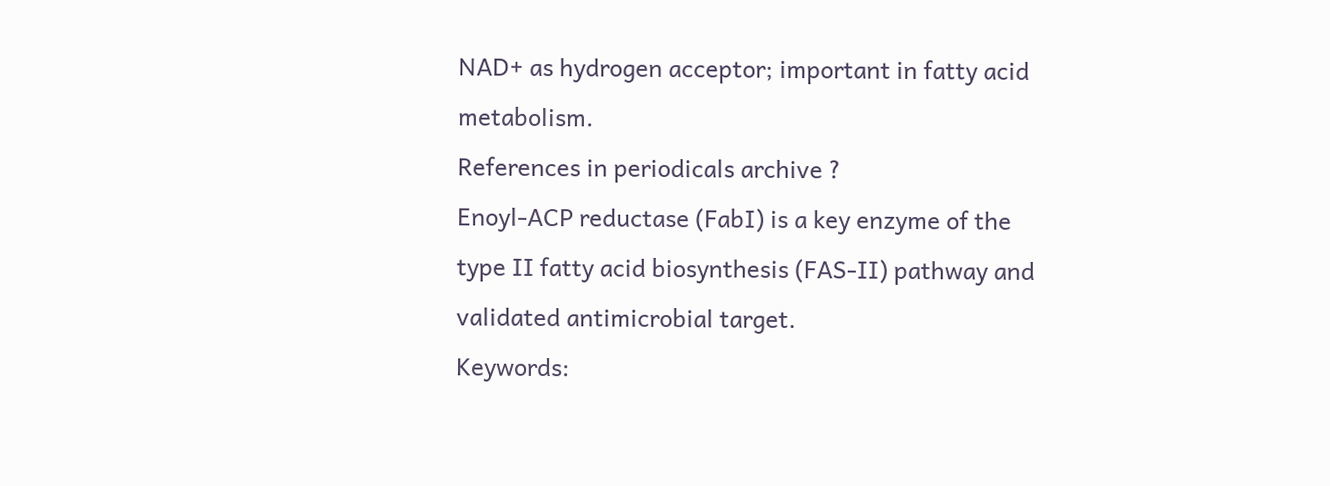NAD+ as hydrogen acceptor; important in fatty acid metabolism.
References in periodicals archive ?
Enoyl-ACP reductase (FabI) is a key enzyme of the type II fatty acid biosynthesis (FAS-II) pathway and validated antimicrobial target.
Keywords: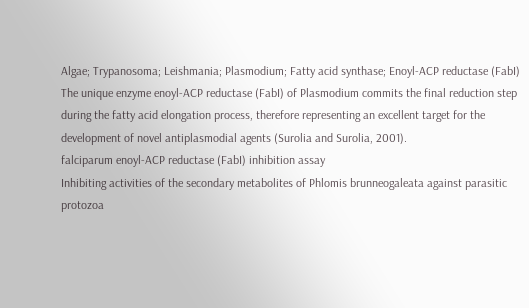Algae; Trypanosoma; Leishmania; Plasmodium; Fatty acid synthase; Enoyl-ACP reductase (FabI)
The unique enzyme enoyl-ACP reductase (FabI) of Plasmodium commits the final reduction step during the fatty acid elongation process, therefore representing an excellent target for the development of novel antiplasmodial agents (Surolia and Surolia, 2001).
falciparum enoyl-ACP reductase (FabI) inhibition assay
Inhibiting activities of the secondary metabolites of Phlomis brunneogaleata against parasitic protozoa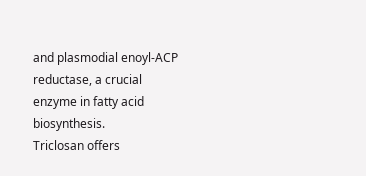and plasmodial enoyl-ACP reductase, a crucial enzyme in fatty acid biosynthesis.
Triclosan offers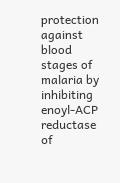protection against blood stages of malaria by inhibiting enoyl-ACP reductase of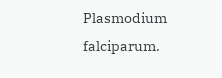Plasmodium falciparum.